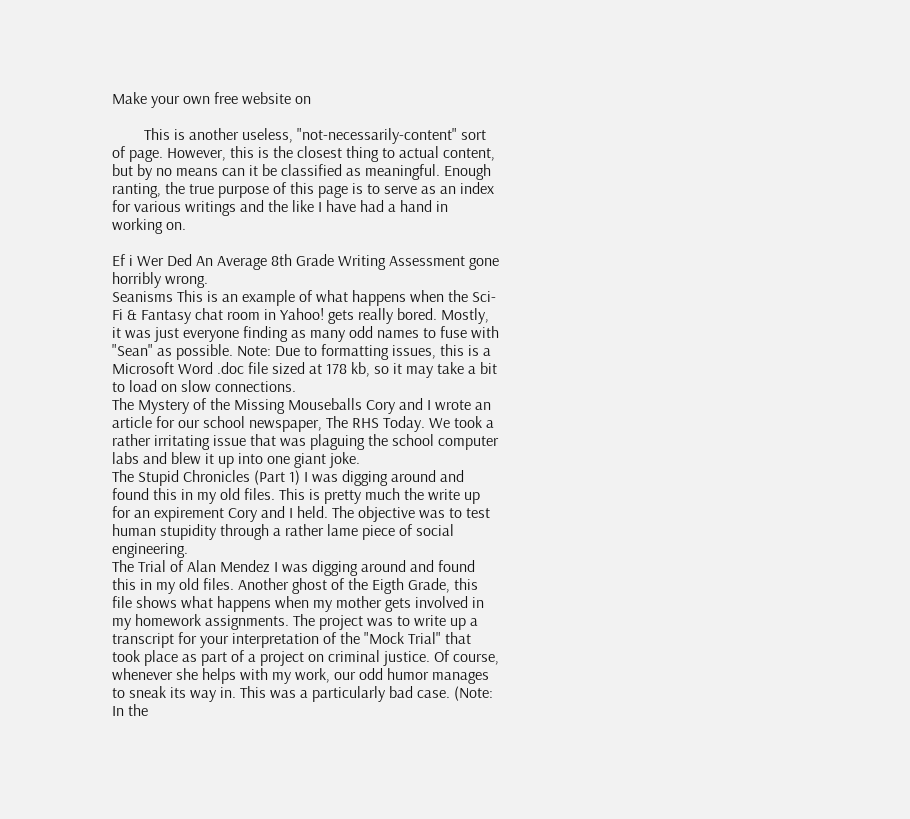Make your own free website on

        This is another useless, "not-necessarily-content" sort of page. However, this is the closest thing to actual content, but by no means can it be classified as meaningful. Enough ranting, the true purpose of this page is to serve as an index for various writings and the like I have had a hand in working on.

Ef i Wer Ded An Average 8th Grade Writing Assessment gone horribly wrong.
Seanisms This is an example of what happens when the Sci-Fi & Fantasy chat room in Yahoo! gets really bored. Mostly, it was just everyone finding as many odd names to fuse with "Sean" as possible. Note: Due to formatting issues, this is a Microsoft Word .doc file sized at 178 kb, so it may take a bit to load on slow connections.
The Mystery of the Missing Mouseballs Cory and I wrote an article for our school newspaper, The RHS Today. We took a rather irritating issue that was plaguing the school computer labs and blew it up into one giant joke.
The Stupid Chronicles (Part 1) I was digging around and found this in my old files. This is pretty much the write up for an expirement Cory and I held. The objective was to test human stupidity through a rather lame piece of social engineering.
The Trial of Alan Mendez I was digging around and found this in my old files. Another ghost of the Eigth Grade, this file shows what happens when my mother gets involved in my homework assignments. The project was to write up a transcript for your interpretation of the "Mock Trial" that took place as part of a project on criminal justice. Of course, whenever she helps with my work, our odd humor manages to sneak its way in. This was a particularly bad case. (Note: In the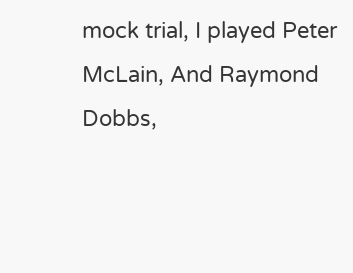mock trial, I played Peter McLain, And Raymond Dobbs,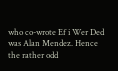who co-wrote Ef i Wer Ded was Alan Mendez. Hence the rather odd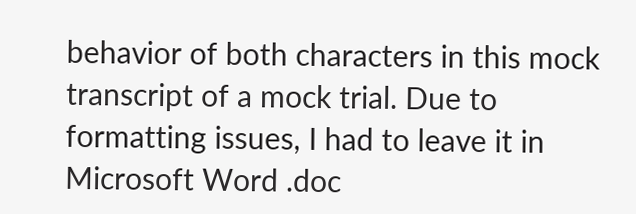behavior of both characters in this mock transcript of a mock trial. Due to formatting issues, I had to leave it in Microsoft Word .doc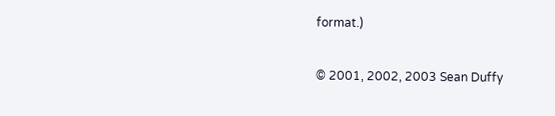format.)

© 2001, 2002, 2003 Sean Duffy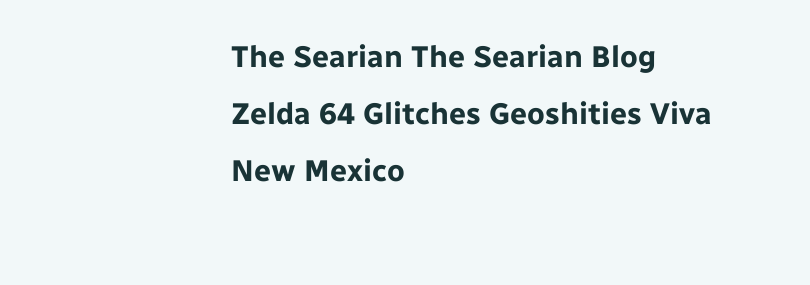The Searian The Searian Blog Zelda 64 Glitches Geoshities Viva New Mexico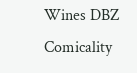Wines DBZ Comicality